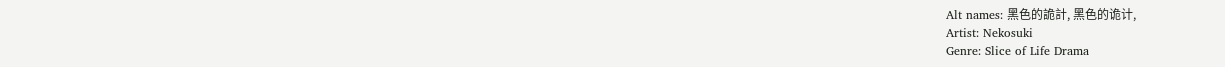Alt names: 黑色的詭計, 黑色的诡计,
Artist: Nekosuki
Genre: Slice of Life Drama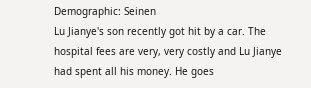Demographic: Seinen
Lu Jianye's son recently got hit by a car. The hospital fees are very, very costly and Lu Jianye had spent all his money. He goes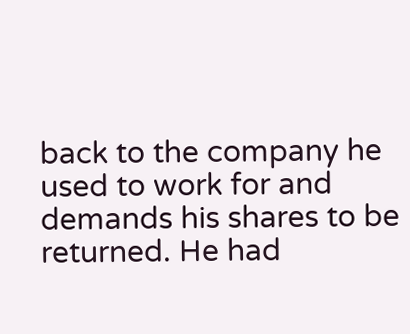back to the company he used to work for and demands his shares to be returned. He had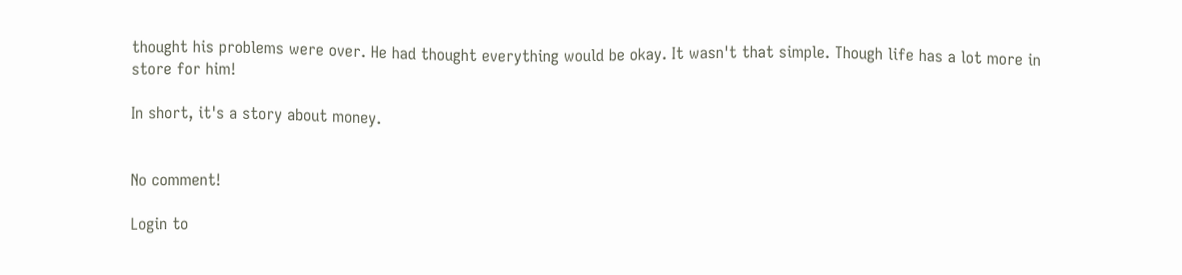thought his problems were over. He had thought everything would be okay. It wasn't that simple. Though life has a lot more in store for him!

In short, it's a story about money.


No comment!

Login to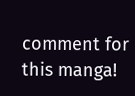comment for this manga!